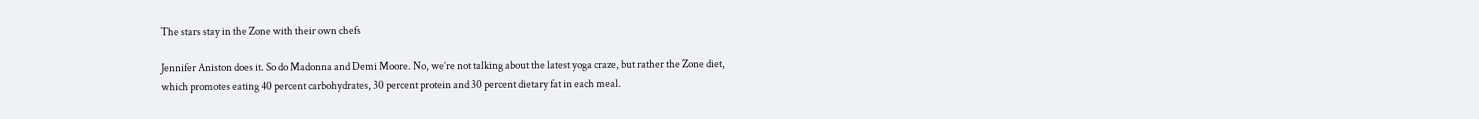The stars stay in the Zone with their own chefs

Jennifer Aniston does it. So do Madonna and Demi Moore. No, we’re not talking about the latest yoga craze, but rather the Zone diet, which promotes eating 40 percent carbohydrates, 30 percent protein and 30 percent dietary fat in each meal.